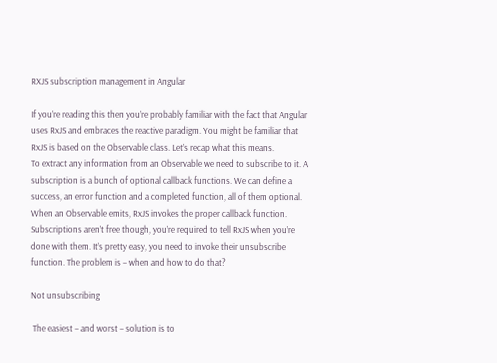RXJS subscription management in Angular

If you’re reading this then you’re probably familiar with the fact that Angular uses RxJS and embraces the reactive paradigm. You might be familiar that RxJS is based on the Observable class. Let’s recap what this means.
To extract any information from an Observable we need to subscribe to it. A subscription is a bunch of optional callback functions. We can define a success, an error function and a completed function, all of them optional. When an Observable emits, RxJS invokes the proper callback function.
Subscriptions aren’t free though, you’re required to tell RxJS when you’re done with them. It’s pretty easy, you need to invoke their unsubscribe function. The problem is – when and how to do that?

Not unsubscribing

 The easiest – and worst – solution is to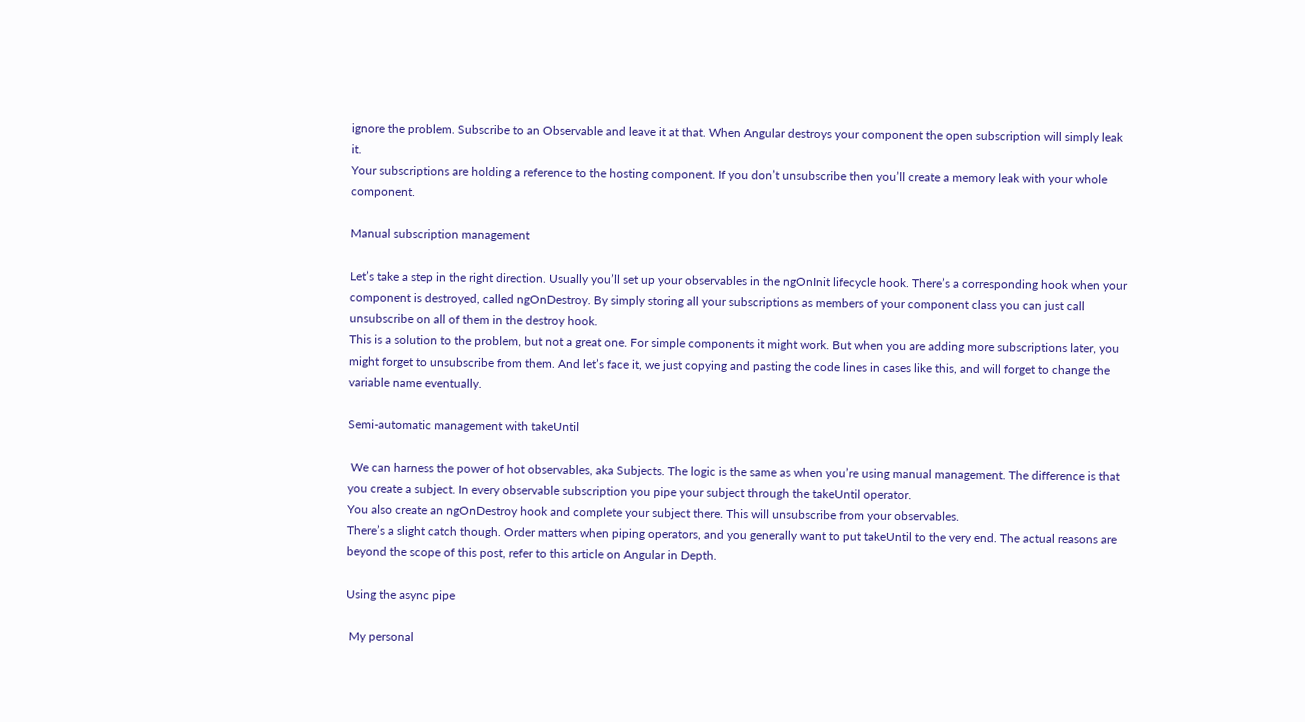ignore the problem. Subscribe to an Observable and leave it at that. When Angular destroys your component the open subscription will simply leak it.
Your subscriptions are holding a reference to the hosting component. If you don’t unsubscribe then you’ll create a memory leak with your whole component.

Manual subscription management

Let’s take a step in the right direction. Usually you’ll set up your observables in the ngOnInit lifecycle hook. There’s a corresponding hook when your component is destroyed, called ngOnDestroy. By simply storing all your subscriptions as members of your component class you can just call unsubscribe on all of them in the destroy hook.
This is a solution to the problem, but not a great one. For simple components it might work. But when you are adding more subscriptions later, you might forget to unsubscribe from them. And let’s face it, we just copying and pasting the code lines in cases like this, and will forget to change the variable name eventually.

Semi-automatic management with takeUntil

 We can harness the power of hot observables, aka Subjects. The logic is the same as when you’re using manual management. The difference is that you create a subject. In every observable subscription you pipe your subject through the takeUntil operator.
You also create an ngOnDestroy hook and complete your subject there. This will unsubscribe from your observables.
There’s a slight catch though. Order matters when piping operators, and you generally want to put takeUntil to the very end. The actual reasons are beyond the scope of this post, refer to this article on Angular in Depth.

Using the async pipe

 My personal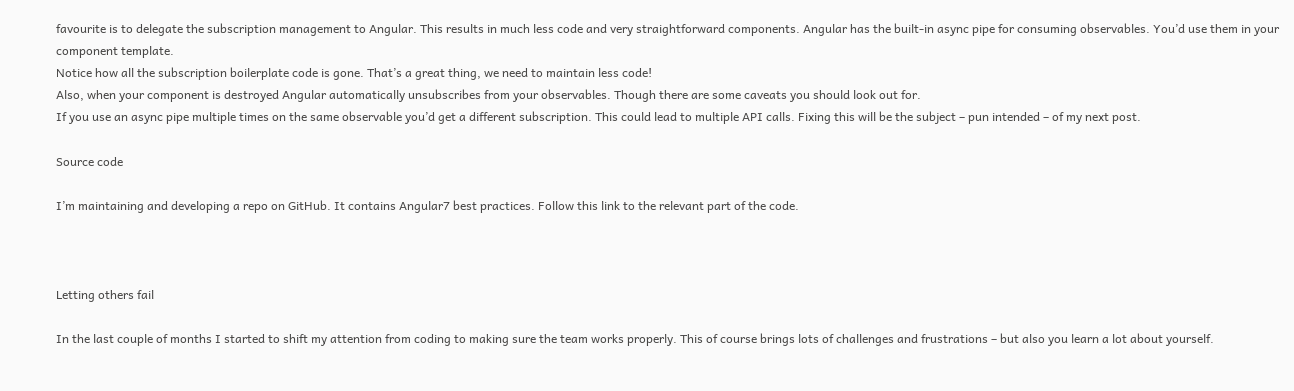favourite is to delegate the subscription management to Angular. This results in much less code and very straightforward components. Angular has the built-in async pipe for consuming observables. You’d use them in your component template.
Notice how all the subscription boilerplate code is gone. That’s a great thing, we need to maintain less code!
Also, when your component is destroyed Angular automatically unsubscribes from your observables. Though there are some caveats you should look out for.
If you use an async pipe multiple times on the same observable you’d get a different subscription. This could lead to multiple API calls. Fixing this will be the subject – pun intended – of my next post.

Source code

I’m maintaining and developing a repo on GitHub. It contains Angular7 best practices. Follow this link to the relevant part of the code.



Letting others fail

In the last couple of months I started to shift my attention from coding to making sure the team works properly. This of course brings lots of challenges and frustrations – but also you learn a lot about yourself.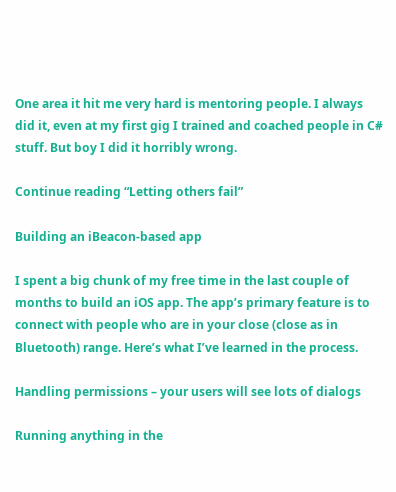One area it hit me very hard is mentoring people. I always did it, even at my first gig I trained and coached people in C# stuff. But boy I did it horribly wrong.

Continue reading “Letting others fail”

Building an iBeacon-based app

I spent a big chunk of my free time in the last couple of months to build an iOS app. The app’s primary feature is to connect with people who are in your close (close as in Bluetooth) range. Here’s what I’ve learned in the process.

Handling permissions – your users will see lots of dialogs

Running anything in the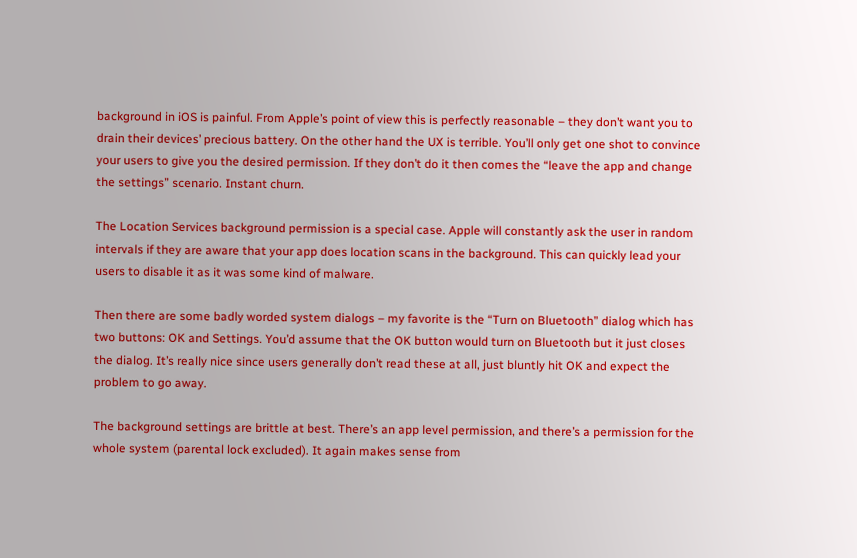background in iOS is painful. From Apple’s point of view this is perfectly reasonable – they don’t want you to drain their devices’ precious battery. On the other hand the UX is terrible. You’ll only get one shot to convince your users to give you the desired permission. If they don’t do it then comes the “leave the app and change the settings” scenario. Instant churn.

The Location Services background permission is a special case. Apple will constantly ask the user in random intervals if they are aware that your app does location scans in the background. This can quickly lead your users to disable it as it was some kind of malware.

Then there are some badly worded system dialogs – my favorite is the “Turn on Bluetooth” dialog which has two buttons: OK and Settings. You’d assume that the OK button would turn on Bluetooth but it just closes the dialog. It’s really nice since users generally don’t read these at all, just bluntly hit OK and expect the problem to go away.

The background settings are brittle at best. There’s an app level permission, and there’s a permission for the whole system (parental lock excluded). It again makes sense from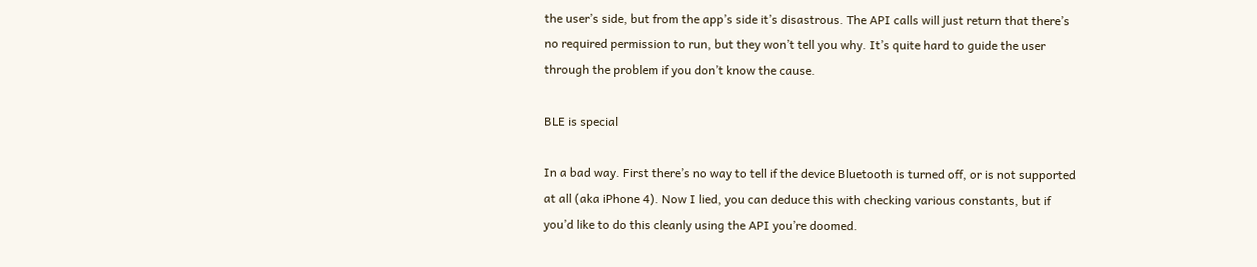the user’s side, but from the app’s side it’s disastrous. The API calls will just return that there’s no required permission to run, but they won’t tell you why. It’s quite hard to guide the user through the problem if you don’t know the cause.

BLE is special

In a bad way. First there’s no way to tell if the device Bluetooth is turned off, or is not supported at all (aka iPhone 4). Now I lied, you can deduce this with checking various constants, but if you’d like to do this cleanly using the API you’re doomed.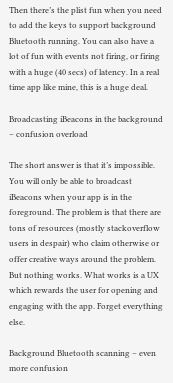Then there’s the plist fun when you need to add the keys to support background Bluetooth running. You can also have a lot of fun with events not firing, or firing with a huge (40 secs) of latency. In a real time app like mine, this is a huge deal.

Broadcasting iBeacons in the background – confusion overload

The short answer is that it’s impossible. You will only be able to broadcast iBeacons when your app is in the foreground. The problem is that there are tons of resources (mostly stackoverflow users in despair) who claim otherwise or offer creative ways around the problem. But nothing works. What works is a UX which rewards the user for opening and engaging with the app. Forget everything else.

Background Bluetooth scanning – even more confusion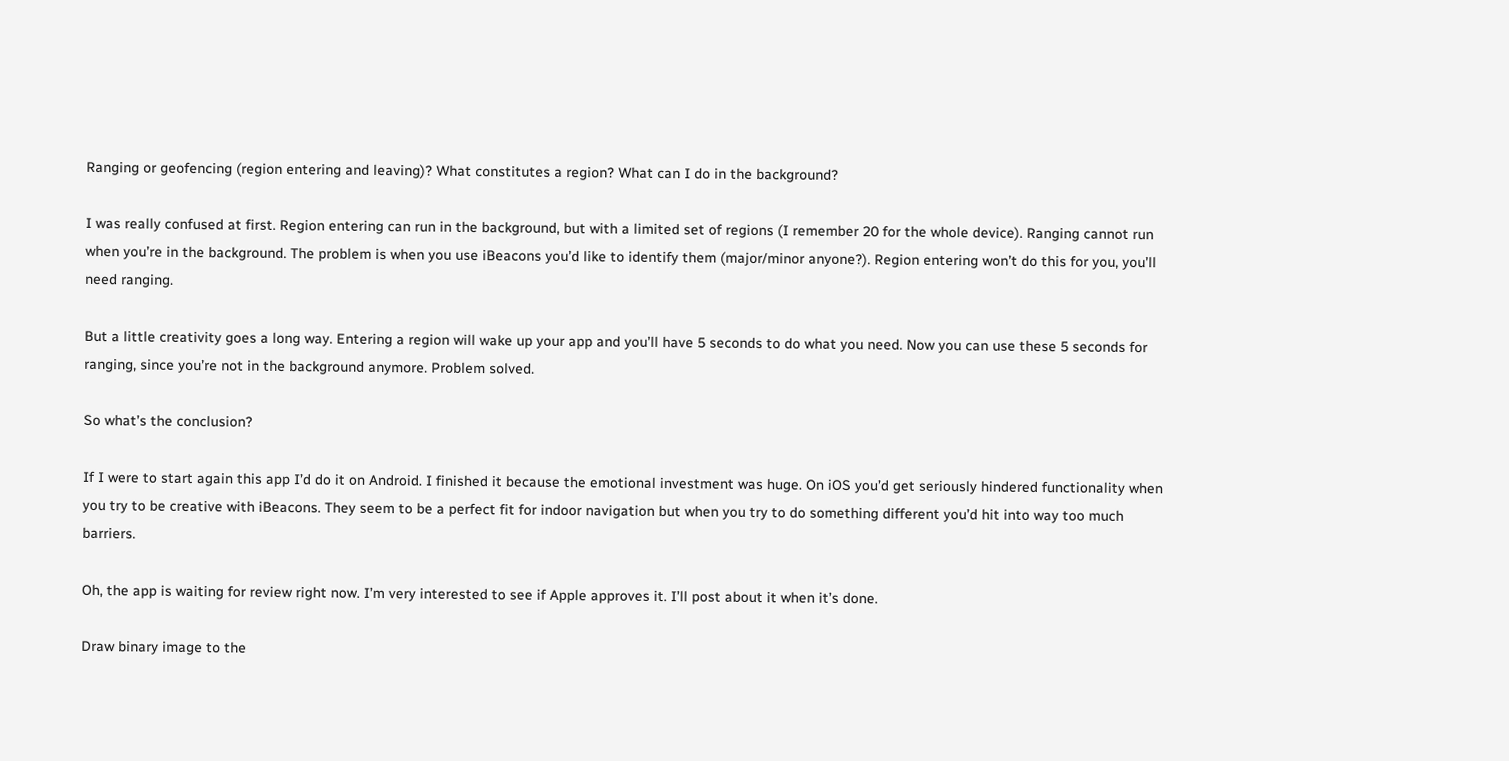Ranging or geofencing (region entering and leaving)? What constitutes a region? What can I do in the background?

I was really confused at first. Region entering can run in the background, but with a limited set of regions (I remember 20 for the whole device). Ranging cannot run when you’re in the background. The problem is when you use iBeacons you’d like to identify them (major/minor anyone?). Region entering won’t do this for you, you’ll need ranging.

But a little creativity goes a long way. Entering a region will wake up your app and you’ll have 5 seconds to do what you need. Now you can use these 5 seconds for ranging, since you’re not in the background anymore. Problem solved.

So what’s the conclusion?

If I were to start again this app I’d do it on Android. I finished it because the emotional investment was huge. On iOS you’d get seriously hindered functionality when you try to be creative with iBeacons. They seem to be a perfect fit for indoor navigation but when you try to do something different you’d hit into way too much barriers.

Oh, the app is waiting for review right now. I’m very interested to see if Apple approves it. I’ll post about it when it’s done.

Draw binary image to the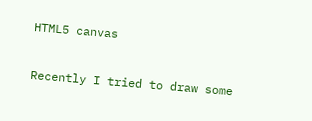HTML5 canvas

Recently I tried to draw some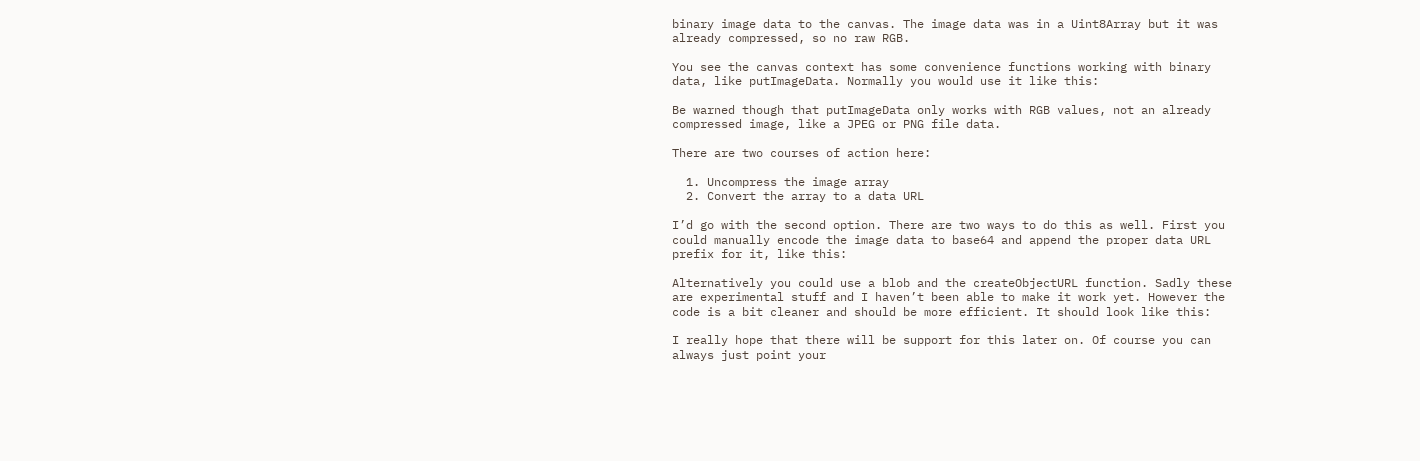binary image data to the canvas. The image data was in a Uint8Array but it was already compressed, so no raw RGB.

You see the canvas context has some convenience functions working with binary data, like putImageData. Normally you would use it like this:

Be warned though that putImageData only works with RGB values, not an already compressed image, like a JPEG or PNG file data.

There are two courses of action here:

  1. Uncompress the image array
  2. Convert the array to a data URL

I’d go with the second option. There are two ways to do this as well. First you could manually encode the image data to base64 and append the proper data URL prefix for it, like this:

Alternatively you could use a blob and the createObjectURL function. Sadly these are experimental stuff and I haven’t been able to make it work yet. However the code is a bit cleaner and should be more efficient. It should look like this:

I really hope that there will be support for this later on. Of course you can always just point your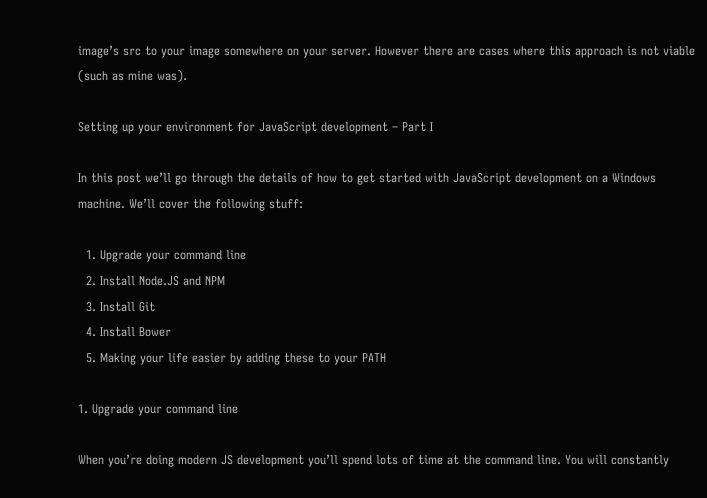image’s src to your image somewhere on your server. However there are cases where this approach is not viable (such as mine was).

Setting up your environment for JavaScript development – Part I

In this post we’ll go through the details of how to get started with JavaScript development on a Windows machine. We’ll cover the following stuff:

  1. Upgrade your command line
  2. Install Node.JS and NPM
  3. Install Git
  4. Install Bower
  5. Making your life easier by adding these to your PATH

1. Upgrade your command line

When you’re doing modern JS development you’ll spend lots of time at the command line. You will constantly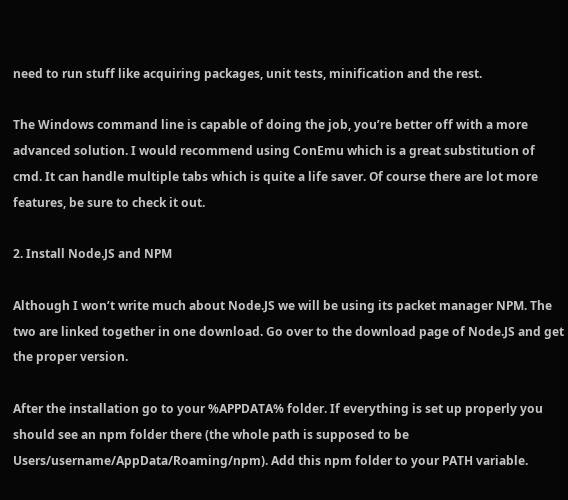need to run stuff like acquiring packages, unit tests, minification and the rest.

The Windows command line is capable of doing the job, you’re better off with a more advanced solution. I would recommend using ConEmu which is a great substitution of cmd. It can handle multiple tabs which is quite a life saver. Of course there are lot more features, be sure to check it out.

2. Install Node.JS and NPM

Although I won’t write much about Node.JS we will be using its packet manager NPM. The two are linked together in one download. Go over to the download page of Node.JS and get the proper version.

After the installation go to your %APPDATA% folder. If everything is set up properly you should see an npm folder there (the whole path is supposed to be Users/username/AppData/Roaming/npm). Add this npm folder to your PATH variable.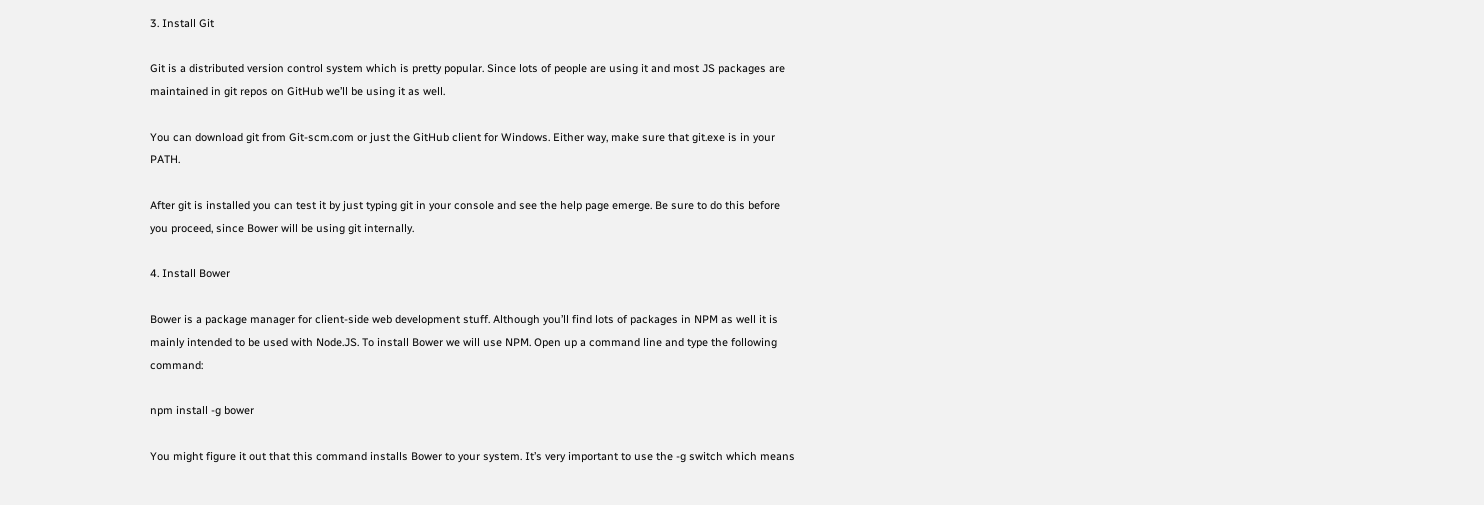3. Install Git

Git is a distributed version control system which is pretty popular. Since lots of people are using it and most JS packages are maintained in git repos on GitHub we’ll be using it as well.

You can download git from Git-scm.com or just the GitHub client for Windows. Either way, make sure that git.exe is in your PATH.

After git is installed you can test it by just typing git in your console and see the help page emerge. Be sure to do this before you proceed, since Bower will be using git internally.

4. Install Bower

Bower is a package manager for client-side web development stuff. Although you’ll find lots of packages in NPM as well it is mainly intended to be used with Node.JS. To install Bower we will use NPM. Open up a command line and type the following command:

npm install -g bower

You might figure it out that this command installs Bower to your system. It’s very important to use the -g switch which means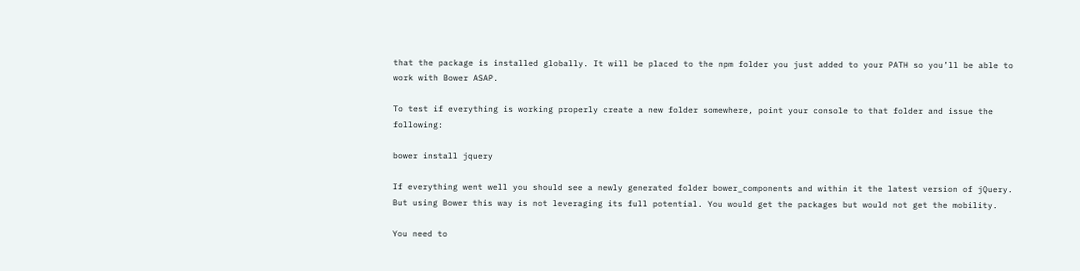that the package is installed globally. It will be placed to the npm folder you just added to your PATH so you’ll be able to work with Bower ASAP.

To test if everything is working properly create a new folder somewhere, point your console to that folder and issue the following:

bower install jquery

If everything went well you should see a newly generated folder bower_components and within it the latest version of jQuery. But using Bower this way is not leveraging its full potential. You would get the packages but would not get the mobility.

You need to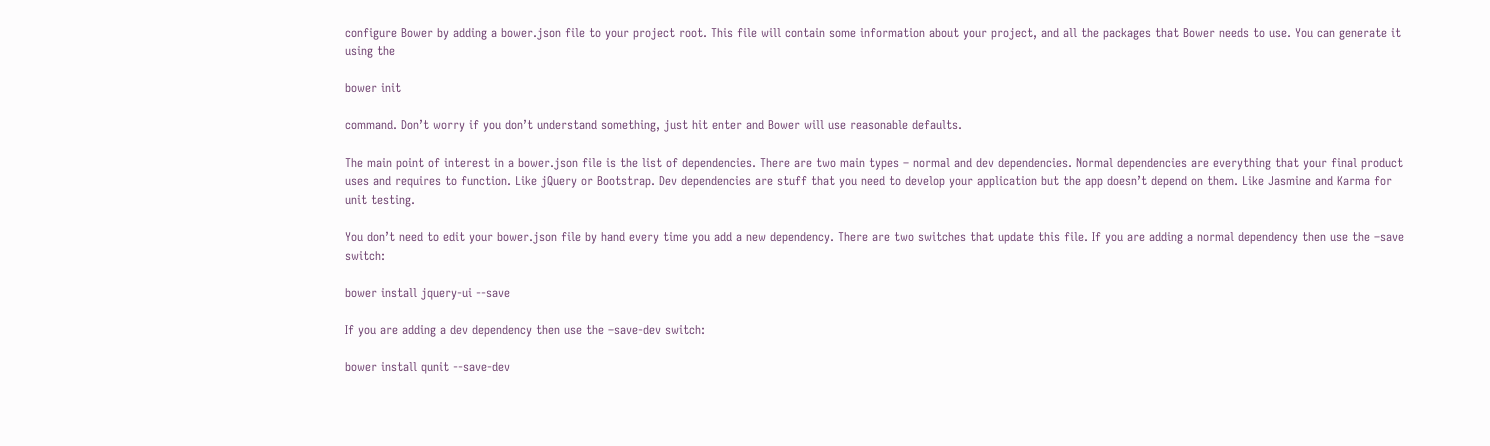configure Bower by adding a bower.json file to your project root. This file will contain some information about your project, and all the packages that Bower needs to use. You can generate it using the

bower init

command. Don’t worry if you don’t understand something, just hit enter and Bower will use reasonable defaults.

The main point of interest in a bower.json file is the list of dependencies. There are two main types – normal and dev dependencies. Normal dependencies are everything that your final product uses and requires to function. Like jQuery or Bootstrap. Dev dependencies are stuff that you need to develop your application but the app doesn’t depend on them. Like Jasmine and Karma for unit testing.

You don’t need to edit your bower.json file by hand every time you add a new dependency. There are two switches that update this file. If you are adding a normal dependency then use the –save switch:

bower install jquery-ui --save

If you are adding a dev dependency then use the –save-dev switch:

bower install qunit --save-dev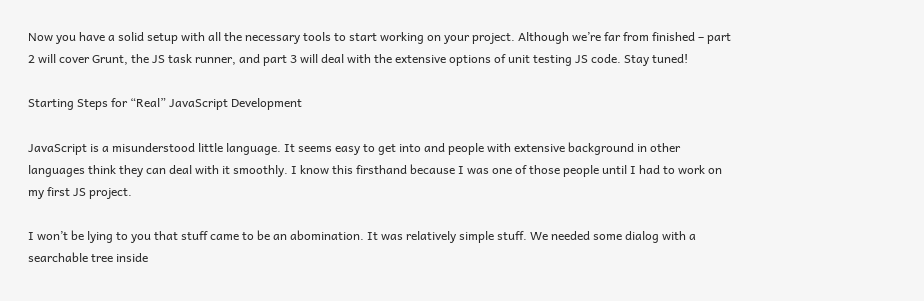Now you have a solid setup with all the necessary tools to start working on your project. Although we’re far from finished – part 2 will cover Grunt, the JS task runner, and part 3 will deal with the extensive options of unit testing JS code. Stay tuned!

Starting Steps for “Real” JavaScript Development

JavaScript is a misunderstood little language. It seems easy to get into and people with extensive background in other languages think they can deal with it smoothly. I know this firsthand because I was one of those people until I had to work on my first JS project.

I won’t be lying to you that stuff came to be an abomination. It was relatively simple stuff. We needed some dialog with a searchable tree inside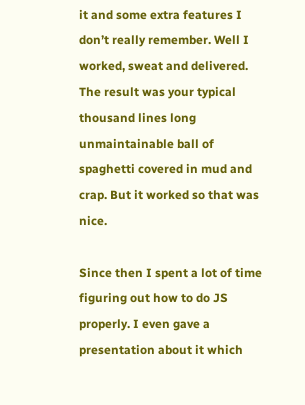it and some extra features I don’t really remember. Well I worked, sweat and delivered. The result was your typical thousand lines long unmaintainable ball of spaghetti covered in mud and crap. But it worked so that was nice.

Since then I spent a lot of time figuring out how to do JS properly. I even gave a presentation about it which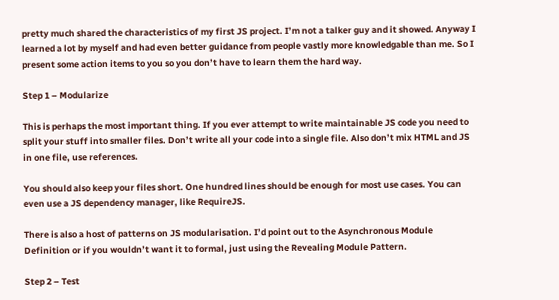pretty much shared the characteristics of my first JS project. I’m not a talker guy and it showed. Anyway I learned a lot by myself and had even better guidance from people vastly more knowledgable than me. So I present some action items to you so you don’t have to learn them the hard way.

Step 1 – Modularize

This is perhaps the most important thing. If you ever attempt to write maintainable JS code you need to split your stuff into smaller files. Don’t write all your code into a single file. Also don’t mix HTML and JS in one file, use references.

You should also keep your files short. One hundred lines should be enough for most use cases. You can even use a JS dependency manager, like RequireJS.

There is also a host of patterns on JS modularisation. I’d point out to the Asynchronous Module Definition or if you wouldn’t want it to formal, just using the Revealing Module Pattern.

Step 2 – Test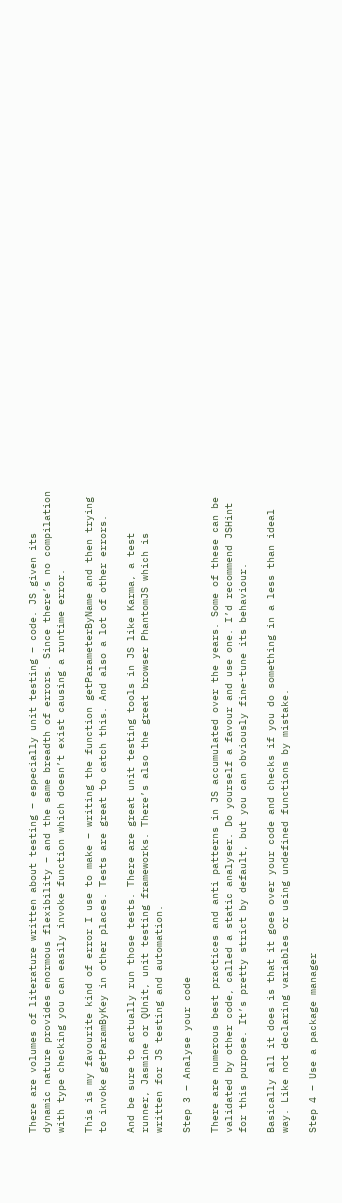There are volumes of literature written about testing – especially unit testing – code. JS given its dynamic nature provides enormous flexibility – and the same breadth of errors. Since there’s no compilation with type checking you can easily invoke function which doesn’t exist causing a runtime error.

This is my favourite kind of error I use to make – writing the function getParameterByName and then trying to invoke getParamByKey in other places. Tests are great to catch this. And also a lot of other errors.

And be sure to actually run those tests. There are great unit testing tools in JS like Karma, a test runner, Jasmine or QUnit, unit testing frameworks. There’s also the great browser PhantomJS which is written for JS testing and automation.

Step 3 – Analyse your code

There are numerous best practices and anti patterns in JS accumulated over the years. Some of these can be validated by other code, called a static analyser. Do yourself a favour and use one. I’d recommend JSHint for this purpose. It’s pretty strict by default, but you can obviously fine-tune its behaviour.

Basically all it does is that it goes over your code and checks if you do something in a less than ideal way. Like not declaring variables or using undefined functions by mistake.

Step 4 – Use a package manager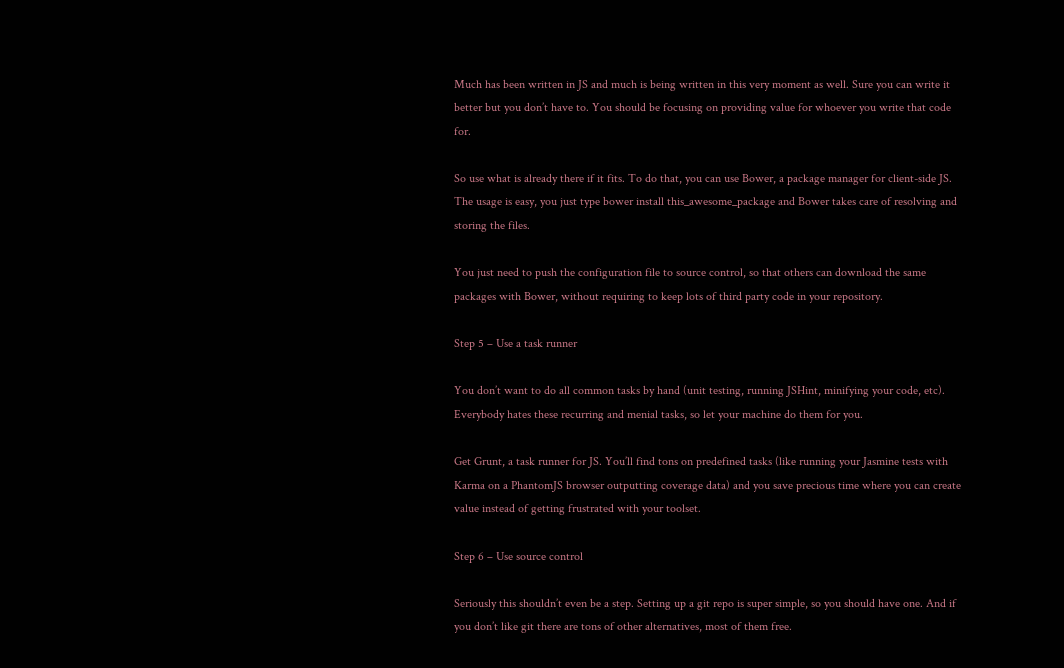Much has been written in JS and much is being written in this very moment as well. Sure you can write it better but you don’t have to. You should be focusing on providing value for whoever you write that code for.

So use what is already there if it fits. To do that, you can use Bower, a package manager for client-side JS. The usage is easy, you just type bower install this_awesome_package and Bower takes care of resolving and storing the files.

You just need to push the configuration file to source control, so that others can download the same packages with Bower, without requiring to keep lots of third party code in your repository.

Step 5 – Use a task runner

You don’t want to do all common tasks by hand (unit testing, running JSHint, minifying your code, etc). Everybody hates these recurring and menial tasks, so let your machine do them for you.

Get Grunt, a task runner for JS. You’ll find tons on predefined tasks (like running your Jasmine tests with Karma on a PhantomJS browser outputting coverage data) and you save precious time where you can create value instead of getting frustrated with your toolset.

Step 6 – Use source control

Seriously this shouldn’t even be a step. Setting up a git repo is super simple, so you should have one. And if you don’t like git there are tons of other alternatives, most of them free.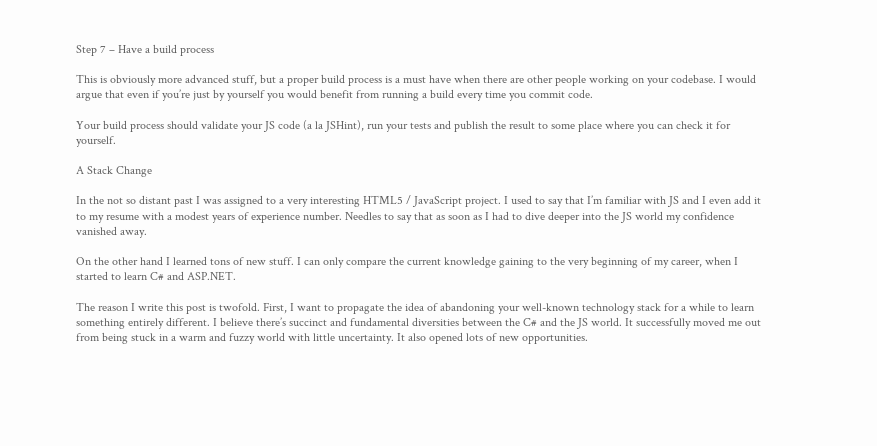Step 7 – Have a build process

This is obviously more advanced stuff, but a proper build process is a must have when there are other people working on your codebase. I would argue that even if you’re just by yourself you would benefit from running a build every time you commit code.

Your build process should validate your JS code (a la JSHint), run your tests and publish the result to some place where you can check it for yourself.

A Stack Change

In the not so distant past I was assigned to a very interesting HTML5 / JavaScript project. I used to say that I’m familiar with JS and I even add it to my resume with a modest years of experience number. Needles to say that as soon as I had to dive deeper into the JS world my confidence vanished away.

On the other hand I learned tons of new stuff. I can only compare the current knowledge gaining to the very beginning of my career, when I started to learn C# and ASP.NET.

The reason I write this post is twofold. First, I want to propagate the idea of abandoning your well-known technology stack for a while to learn something entirely different. I believe there’s succinct and fundamental diversities between the C# and the JS world. It successfully moved me out from being stuck in a warm and fuzzy world with little uncertainty. It also opened lots of new opportunities.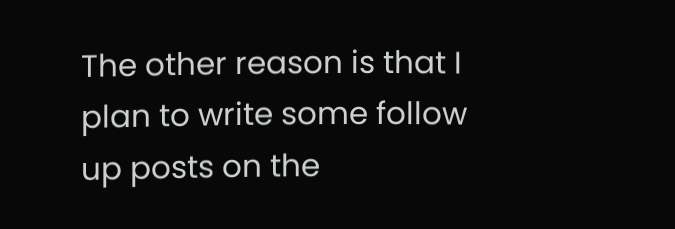The other reason is that I plan to write some follow up posts on the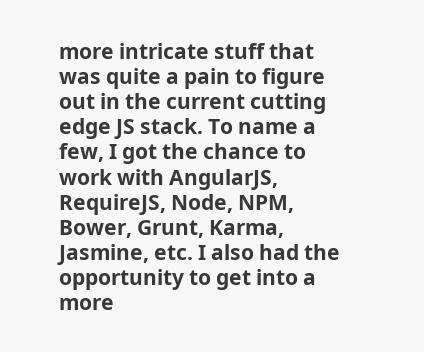more intricate stuff that was quite a pain to figure out in the current cutting edge JS stack. To name a few, I got the chance to work with AngularJS, RequireJS, Node, NPM, Bower, Grunt, Karma, Jasmine, etc. I also had the opportunity to get into a more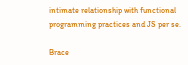intimate relationship with functional programming practices and JS per se.

Brace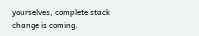yourselves, complete stack change is coming.